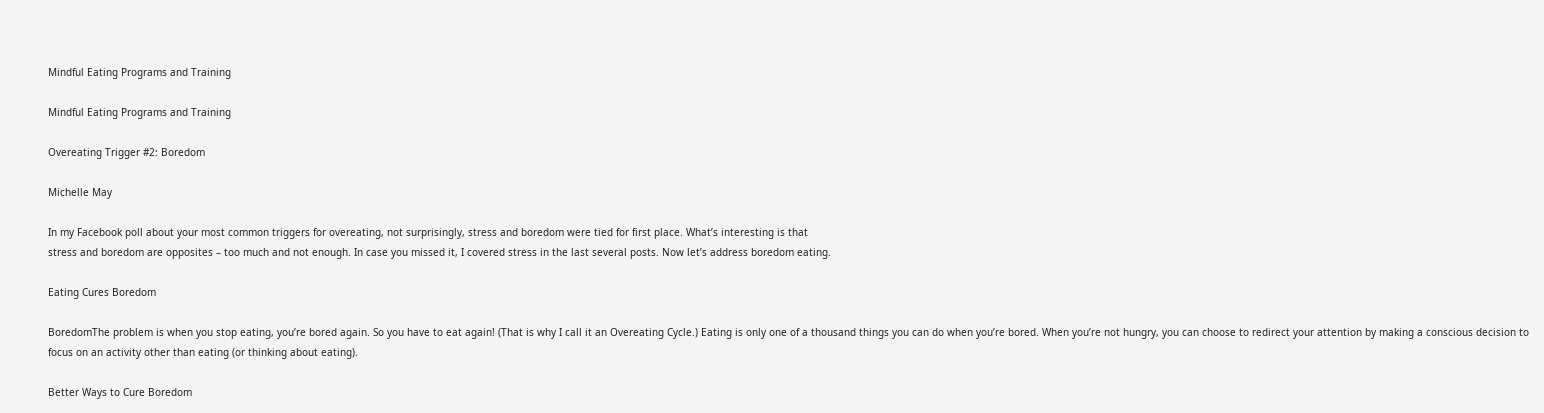Mindful Eating Programs and Training

Mindful Eating Programs and Training

Overeating Trigger #2: Boredom

Michelle May

In my Facebook poll about your most common triggers for overeating, not surprisingly, stress and boredom were tied for first place. What’s interesting is that
stress and boredom are opposites – too much and not enough. In case you missed it, I covered stress in the last several posts. Now let’s address boredom eating.

Eating Cures Boredom

BoredomThe problem is when you stop eating, you’re bored again. So you have to eat again! (That is why I call it an Overeating Cycle.) Eating is only one of a thousand things you can do when you’re bored. When you’re not hungry, you can choose to redirect your attention by making a conscious decision to focus on an activity other than eating (or thinking about eating).

Better Ways to Cure Boredom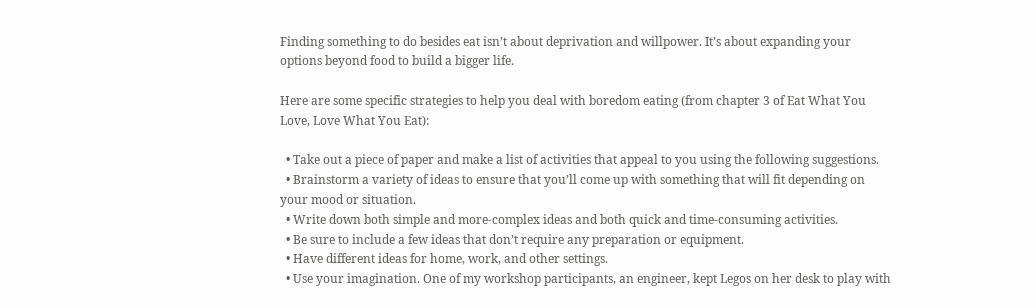Finding something to do besides eat isn’t about deprivation and willpower. It’s about expanding your options beyond food to build a bigger life.

Here are some specific strategies to help you deal with boredom eating (from chapter 3 of Eat What You Love, Love What You Eat):

  • Take out a piece of paper and make a list of activities that appeal to you using the following suggestions.
  • Brainstorm a variety of ideas to ensure that you’ll come up with something that will fit depending on your mood or situation.
  • Write down both simple and more-complex ideas and both quick and time-consuming activities.
  • Be sure to include a few ideas that don’t require any preparation or equipment.
  • Have different ideas for home, work, and other settings.
  • Use your imagination. One of my workshop participants, an engineer, kept Legos on her desk to play with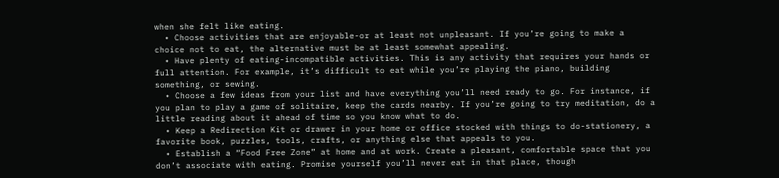when she felt like eating.
  • Choose activities that are enjoyable-or at least not unpleasant. If you’re going to make a choice not to eat, the alternative must be at least somewhat appealing.
  • Have plenty of eating-incompatible activities. This is any activity that requires your hands or full attention. For example, it’s difficult to eat while you’re playing the piano, building something, or sewing.
  • Choose a few ideas from your list and have everything you’ll need ready to go. For instance, if you plan to play a game of solitaire, keep the cards nearby. If you’re going to try meditation, do a little reading about it ahead of time so you know what to do.
  • Keep a Redirection Kit or drawer in your home or office stocked with things to do-stationery, a favorite book, puzzles, tools, crafts, or anything else that appeals to you.
  • Establish a “Food Free Zone” at home and at work. Create a pleasant, comfortable space that you don’t associate with eating. Promise yourself you’ll never eat in that place, though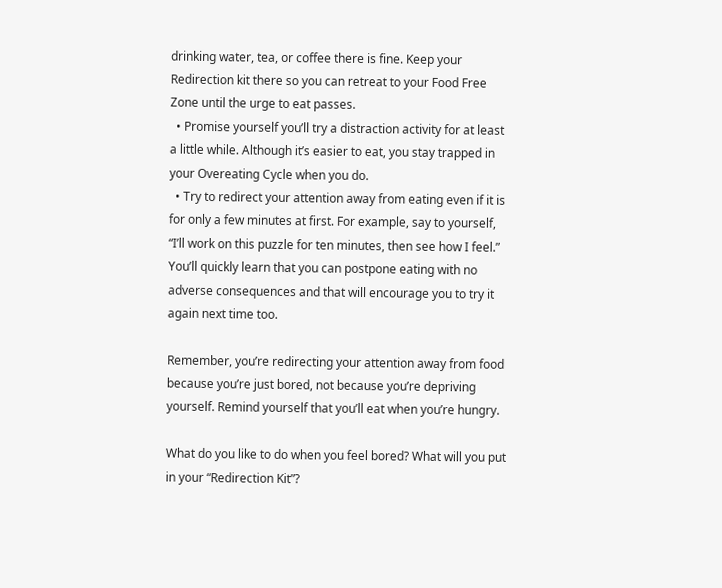drinking water, tea, or coffee there is fine. Keep your Redirection kit there so you can retreat to your Food Free Zone until the urge to eat passes.
  • Promise yourself you’ll try a distraction activity for at least a little while. Although it’s easier to eat, you stay trapped in your Overeating Cycle when you do.
  • Try to redirect your attention away from eating even if it is for only a few minutes at first. For example, say to yourself, “I’ll work on this puzzle for ten minutes, then see how I feel.” You’ll quickly learn that you can postpone eating with no adverse consequences and that will encourage you to try it again next time too.

Remember, you’re redirecting your attention away from food because you’re just bored, not because you’re depriving yourself. Remind yourself that you’ll eat when you’re hungry.

What do you like to do when you feel bored? What will you put in your “Redirection Kit”?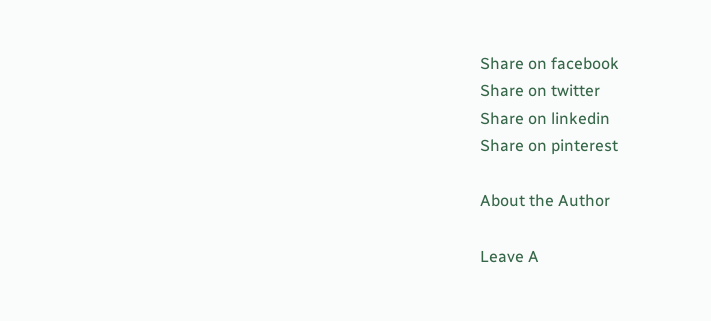Share on facebook
Share on twitter
Share on linkedin
Share on pinterest

About the Author

Leave A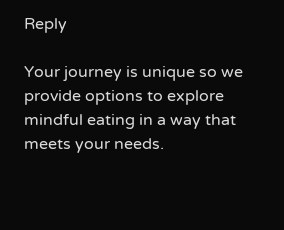Reply

Your journey is unique so we provide options to explore mindful eating in a way that meets your needs.